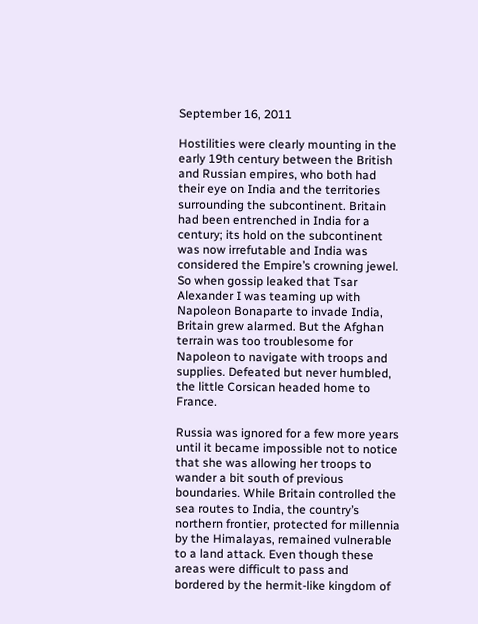September 16, 2011

Hostilities were clearly mounting in the early 19th century between the British and Russian empires, who both had their eye on India and the territories surrounding the subcontinent. Britain had been entrenched in India for a century; its hold on the subcontinent was now irrefutable and India was considered the Empire’s crowning jewel. So when gossip leaked that Tsar Alexander I was teaming up with Napoleon Bonaparte to invade India, Britain grew alarmed. But the Afghan terrain was too troublesome for Napoleon to navigate with troops and supplies. Defeated but never humbled, the little Corsican headed home to France.

Russia was ignored for a few more years until it became impossible not to notice that she was allowing her troops to wander a bit south of previous boundaries. While Britain controlled the sea routes to India, the country’s northern frontier, protected for millennia by the Himalayas, remained vulnerable to a land attack. Even though these areas were difficult to pass and bordered by the hermit-like kingdom of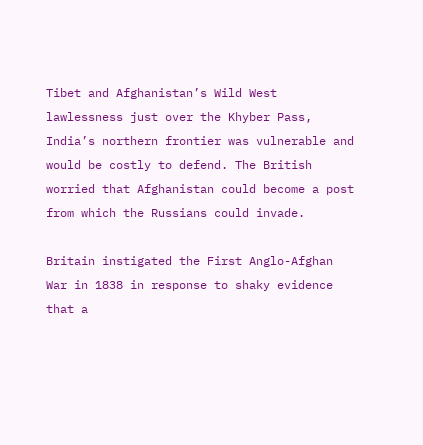Tibet and Afghanistan’s Wild West lawlessness just over the Khyber Pass, India’s northern frontier was vulnerable and would be costly to defend. The British worried that Afghanistan could become a post from which the Russians could invade.

Britain instigated the First Anglo-Afghan War in 1838 in response to shaky evidence that a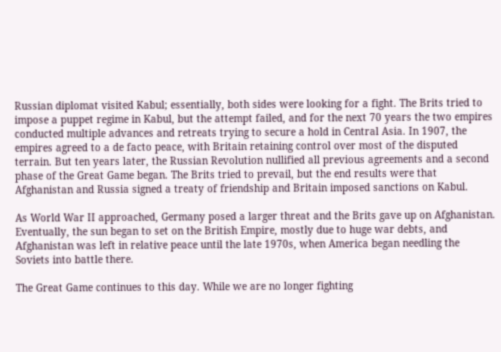Russian diplomat visited Kabul; essentially, both sides were looking for a fight. The Brits tried to impose a puppet regime in Kabul, but the attempt failed, and for the next 70 years the two empires conducted multiple advances and retreats trying to secure a hold in Central Asia. In 1907, the empires agreed to a de facto peace, with Britain retaining control over most of the disputed terrain. But ten years later, the Russian Revolution nullified all previous agreements and a second phase of the Great Game began. The Brits tried to prevail, but the end results were that Afghanistan and Russia signed a treaty of friendship and Britain imposed sanctions on Kabul.

As World War II approached, Germany posed a larger threat and the Brits gave up on Afghanistan. Eventually, the sun began to set on the British Empire, mostly due to huge war debts, and Afghanistan was left in relative peace until the late 1970s, when America began needling the Soviets into battle there.

The Great Game continues to this day. While we are no longer fighting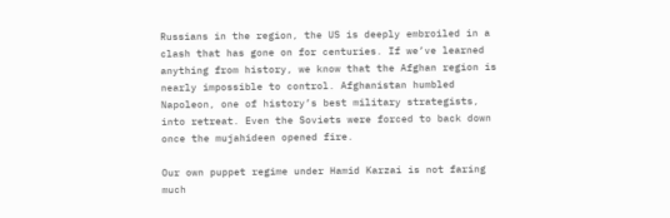Russians in the region, the US is deeply embroiled in a clash that has gone on for centuries. If we’ve learned anything from history, we know that the Afghan region is nearly impossible to control. Afghanistan humbled Napoleon, one of history’s best military strategists, into retreat. Even the Soviets were forced to back down once the mujahideen opened fire.

Our own puppet regime under Hamid Karzai is not faring much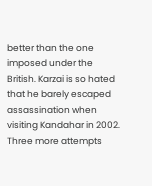better than the one imposed under the British. Karzai is so hated that he barely escaped assassination when visiting Kandahar in 2002. Three more attempts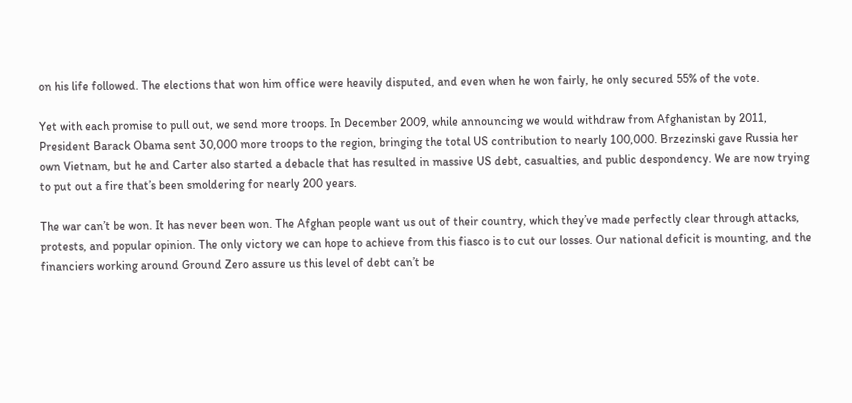on his life followed. The elections that won him office were heavily disputed, and even when he won fairly, he only secured 55% of the vote.

Yet with each promise to pull out, we send more troops. In December 2009, while announcing we would withdraw from Afghanistan by 2011, President Barack Obama sent 30,000 more troops to the region, bringing the total US contribution to nearly 100,000. Brzezinski gave Russia her own Vietnam, but he and Carter also started a debacle that has resulted in massive US debt, casualties, and public despondency. We are now trying to put out a fire that’s been smoldering for nearly 200 years.

The war can’t be won. It has never been won. The Afghan people want us out of their country, which they’ve made perfectly clear through attacks, protests, and popular opinion. The only victory we can hope to achieve from this fiasco is to cut our losses. Our national deficit is mounting, and the financiers working around Ground Zero assure us this level of debt can’t be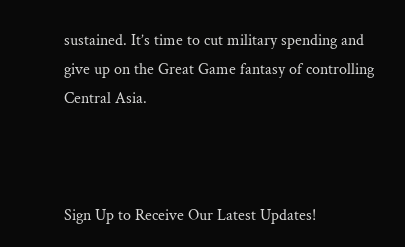sustained. It’s time to cut military spending and give up on the Great Game fantasy of controlling Central Asia.



Sign Up to Receive Our Latest Updates!